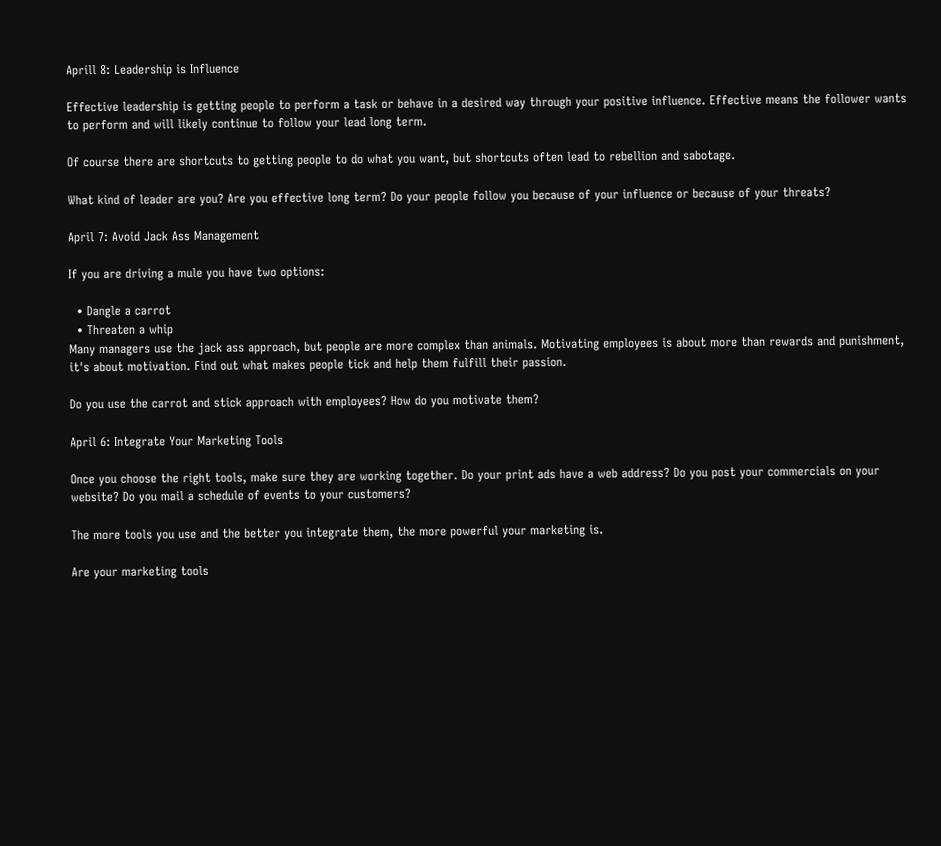Aprill 8: Leadership is Influence

Effective leadership is getting people to perform a task or behave in a desired way through your positive influence. Effective means the follower wants to perform and will likely continue to follow your lead long term.

Of course there are shortcuts to getting people to do what you want, but shortcuts often lead to rebellion and sabotage.

What kind of leader are you? Are you effective long term? Do your people follow you because of your influence or because of your threats?

April 7: Avoid Jack Ass Management

If you are driving a mule you have two options:

  • Dangle a carrot
  • Threaten a whip
Many managers use the jack ass approach, but people are more complex than animals. Motivating employees is about more than rewards and punishment, it's about motivation. Find out what makes people tick and help them fulfill their passion.

Do you use the carrot and stick approach with employees? How do you motivate them?

April 6: Integrate Your Marketing Tools

Once you choose the right tools, make sure they are working together. Do your print ads have a web address? Do you post your commercials on your website? Do you mail a schedule of events to your customers?

The more tools you use and the better you integrate them, the more powerful your marketing is.

Are your marketing tools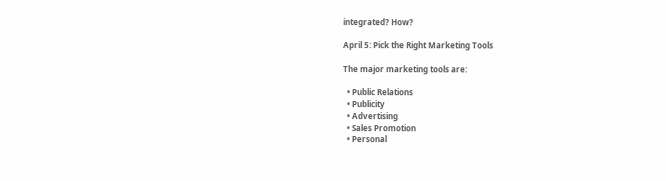integrated? How?

April 5: Pick the Right Marketing Tools

The major marketing tools are:

  • Public Relations
  • Publicity
  • Advertising
  • Sales Promotion
  • Personal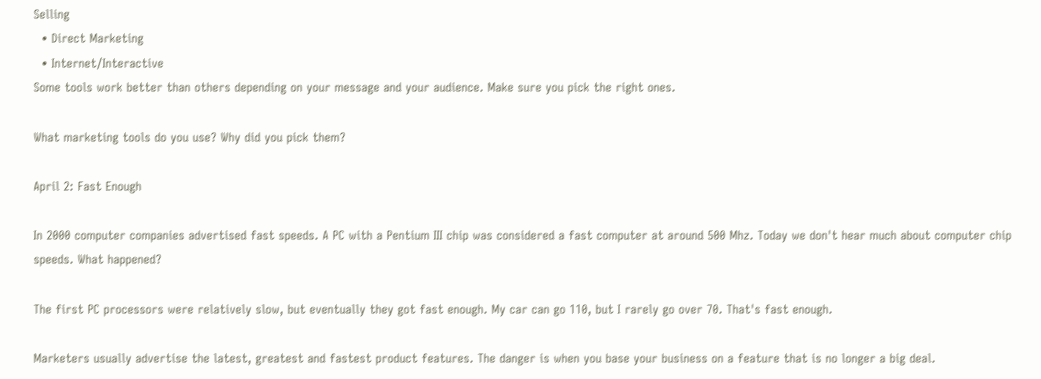Selling
  • Direct Marketing
  • Internet/Interactive
Some tools work better than others depending on your message and your audience. Make sure you pick the right ones.

What marketing tools do you use? Why did you pick them?

April 2: Fast Enough

In 2000 computer companies advertised fast speeds. A PC with a Pentium III chip was considered a fast computer at around 500 Mhz. Today we don't hear much about computer chip speeds. What happened?

The first PC processors were relatively slow, but eventually they got fast enough. My car can go 110, but I rarely go over 70. That's fast enough.

Marketers usually advertise the latest, greatest and fastest product features. The danger is when you base your business on a feature that is no longer a big deal.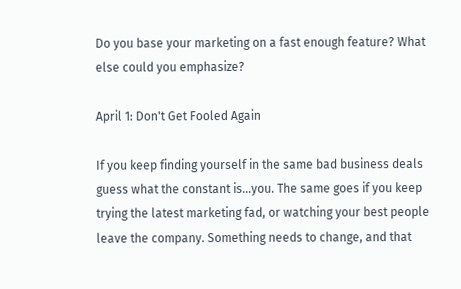Do you base your marketing on a fast enough feature? What else could you emphasize?

April 1: Don't Get Fooled Again

If you keep finding yourself in the same bad business deals guess what the constant is...you. The same goes if you keep trying the latest marketing fad, or watching your best people leave the company. Something needs to change, and that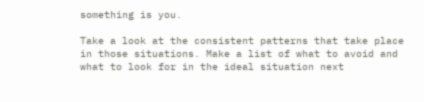something is you.

Take a look at the consistent patterns that take place in those situations. Make a list of what to avoid and what to look for in the ideal situation next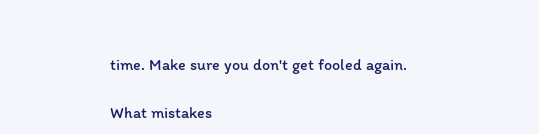time. Make sure you don't get fooled again.

What mistakes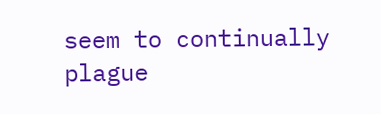seem to continually plague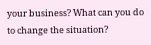your business? What can you do to change the situation?